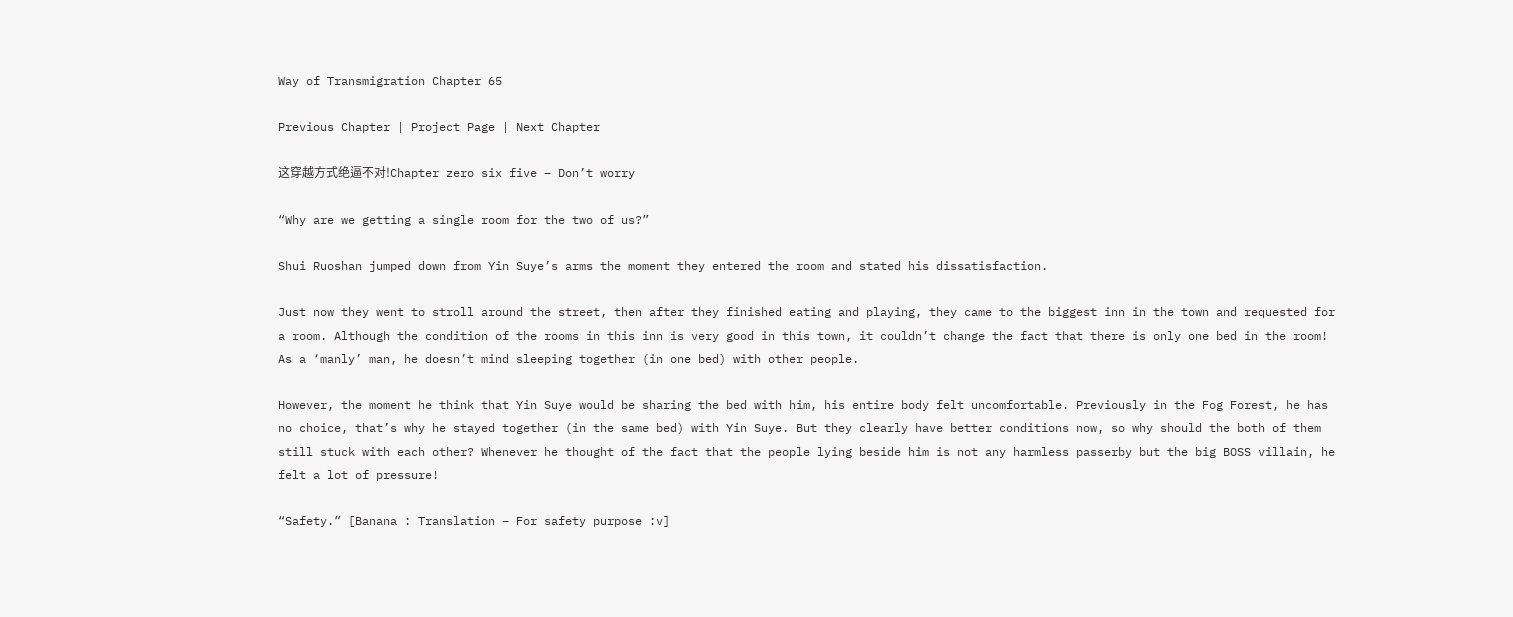Way of Transmigration Chapter 65

Previous Chapter | Project Page | Next Chapter

这穿越方式绝逼不对!Chapter zero six five – Don’t worry

“Why are we getting a single room for the two of us?”

Shui Ruoshan jumped down from Yin Suye’s arms the moment they entered the room and stated his dissatisfaction.

Just now they went to stroll around the street, then after they finished eating and playing, they came to the biggest inn in the town and requested for a room. Although the condition of the rooms in this inn is very good in this town, it couldn’t change the fact that there is only one bed in the room! As a ‘manly’ man, he doesn’t mind sleeping together (in one bed) with other people.

However, the moment he think that Yin Suye would be sharing the bed with him, his entire body felt uncomfortable. Previously in the Fog Forest, he has no choice, that’s why he stayed together (in the same bed) with Yin Suye. But they clearly have better conditions now, so why should the both of them still stuck with each other? Whenever he thought of the fact that the people lying beside him is not any harmless passerby but the big BOSS villain, he felt a lot of pressure!

“Safety.” [Banana : Translation – For safety purpose :v]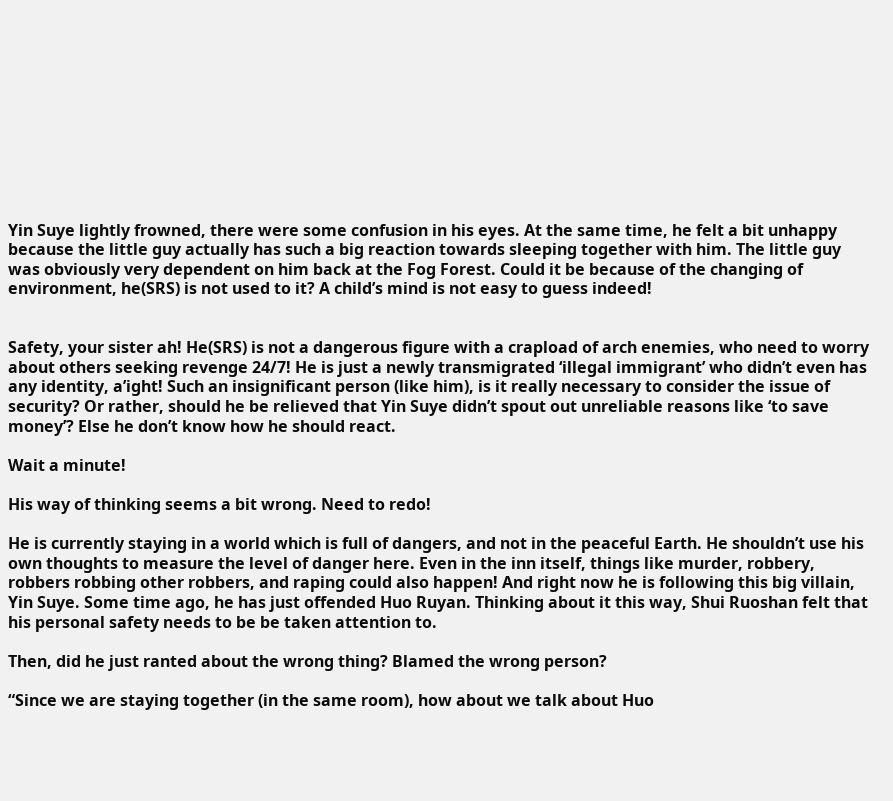Yin Suye lightly frowned, there were some confusion in his eyes. At the same time, he felt a bit unhappy because the little guy actually has such a big reaction towards sleeping together with him. The little guy was obviously very dependent on him back at the Fog Forest. Could it be because of the changing of environment, he(SRS) is not used to it? A child’s mind is not easy to guess indeed!


Safety, your sister ah! He(SRS) is not a dangerous figure with a crapload of arch enemies, who need to worry about others seeking revenge 24/7! He is just a newly transmigrated ‘illegal immigrant’ who didn’t even has any identity, a’ight! Such an insignificant person (like him), is it really necessary to consider the issue of security? Or rather, should he be relieved that Yin Suye didn’t spout out unreliable reasons like ‘to save money’? Else he don’t know how he should react.

Wait a minute!

His way of thinking seems a bit wrong. Need to redo!

He is currently staying in a world which is full of dangers, and not in the peaceful Earth. He shouldn’t use his own thoughts to measure the level of danger here. Even in the inn itself, things like murder, robbery, robbers robbing other robbers, and raping could also happen! And right now he is following this big villain, Yin Suye. Some time ago, he has just offended Huo Ruyan. Thinking about it this way, Shui Ruoshan felt that his personal safety needs to be be taken attention to.

Then, did he just ranted about the wrong thing? Blamed the wrong person?

“Since we are staying together (in the same room), how about we talk about Huo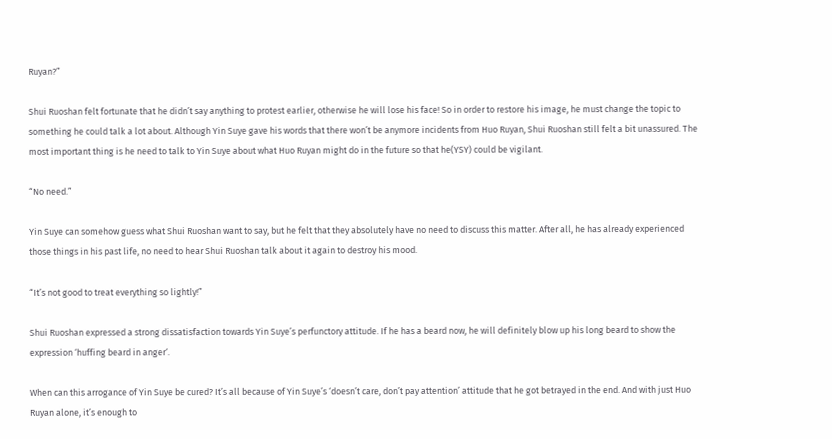Ruyan?”

Shui Ruoshan felt fortunate that he didn’t say anything to protest earlier, otherwise he will lose his face! So in order to restore his image, he must change the topic to something he could talk a lot about. Although Yin Suye gave his words that there won’t be anymore incidents from Huo Ruyan, Shui Ruoshan still felt a bit unassured. The most important thing is he need to talk to Yin Suye about what Huo Ruyan might do in the future so that he(YSY) could be vigilant.

“No need.”

Yin Suye can somehow guess what Shui Ruoshan want to say, but he felt that they absolutely have no need to discuss this matter. After all, he has already experienced those things in his past life, no need to hear Shui Ruoshan talk about it again to destroy his mood.

“It’s not good to treat everything so lightly!”

Shui Ruoshan expressed a strong dissatisfaction towards Yin Suye’s perfunctory attitude. If he has a beard now, he will definitely blow up his long beard to show the expression ‘huffing beard in anger‘.

When can this arrogance of Yin Suye be cured? It’s all because of Yin Suye’s ‘doesn’t care, don’t pay attention’ attitude that he got betrayed in the end. And with just Huo Ruyan alone, it’s enough to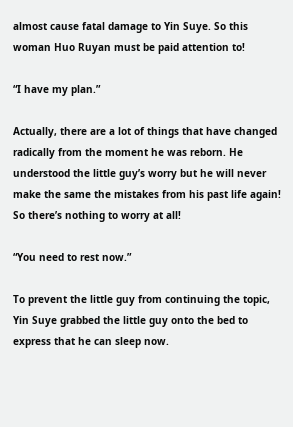almost cause fatal damage to Yin Suye. So this woman Huo Ruyan must be paid attention to!

“I have my plan.”

Actually, there are a lot of things that have changed radically from the moment he was reborn. He understood the little guy’s worry but he will never make the same the mistakes from his past life again! So there’s nothing to worry at all!

“You need to rest now.”

To prevent the little guy from continuing the topic, Yin Suye grabbed the little guy onto the bed to express that he can sleep now.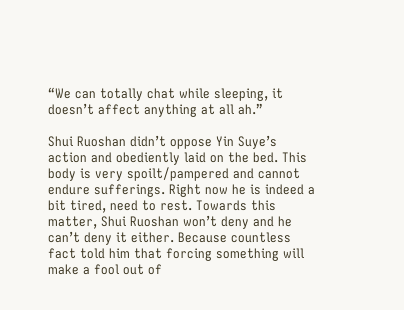“We can totally chat while sleeping, it doesn’t affect anything at all ah.”

Shui Ruoshan didn’t oppose Yin Suye’s action and obediently laid on the bed. This body is very spoilt/pampered and cannot endure sufferings. Right now he is indeed a bit tired, need to rest. Towards this matter, Shui Ruoshan won’t deny and he can’t deny it either. Because countless fact told him that forcing something will make a fool out of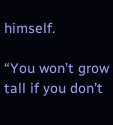himself.

“You won’t grow tall if you don’t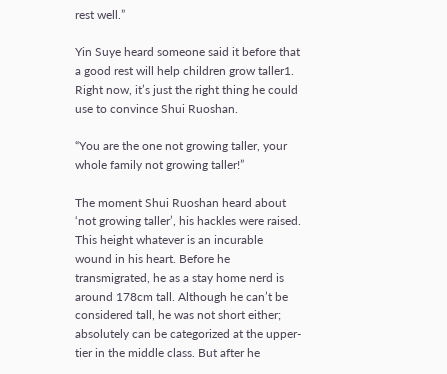rest well.”

Yin Suye heard someone said it before that a good rest will help children grow taller1. Right now, it’s just the right thing he could use to convince Shui Ruoshan.

“You are the one not growing taller, your whole family not growing taller!”

The moment Shui Ruoshan heard about ‘not growing taller’, his hackles were raised. This height whatever is an incurable wound in his heart. Before he transmigrated, he as a stay home nerd is around 178cm tall. Although he can’t be considered tall, he was not short either; absolutely can be categorized at the upper-tier in the middle class. But after he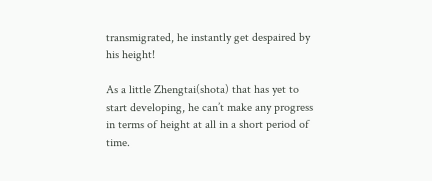transmigrated, he instantly get despaired by his height!

As a little Zhengtai(shota) that has yet to start developing, he can’t make any progress in terms of height at all in a short period of time.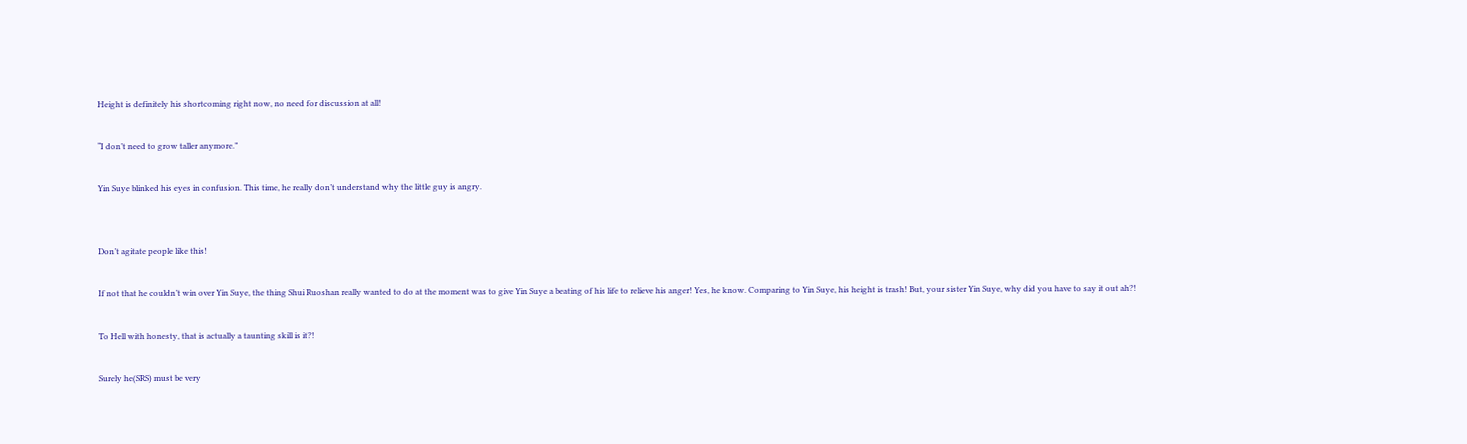Height is definitely his shortcoming right now, no need for discussion at all!

“I don’t need to grow taller anymore.”

Yin Suye blinked his eyes in confusion. This time, he really don’t understand why the little guy is angry.


Don’t agitate people like this!

If not that he couldn’t win over Yin Suye, the thing Shui Ruoshan really wanted to do at the moment was to give Yin Suye a beating of his life to relieve his anger! Yes, he know. Comparing to Yin Suye, his height is trash! But, your sister Yin Suye, why did you have to say it out ah?!

To Hell with honesty, that is actually a taunting skill is it?!

Surely he(SRS) must be very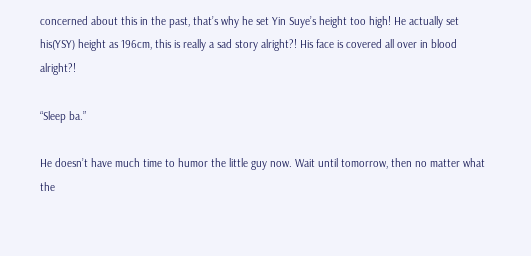concerned about this in the past, that’s why he set Yin Suye’s height too high! He actually set his(YSY) height as 196cm, this is really a sad story alright?! His face is covered all over in blood alright?!

“Sleep ba.”

He doesn’t have much time to humor the little guy now. Wait until tomorrow, then no matter what the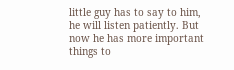little guy has to say to him, he will listen patiently. But now he has more important things to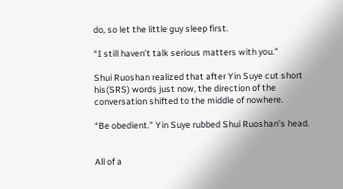do, so let the little guy sleep first.

“I still haven’t talk serious matters with you.”

Shui Ruoshan realized that after Yin Suye cut short his(SRS) words just now, the direction of the conversation shifted to the middle of nowhere.

“Be obedient.” Yin Suye rubbed Shui Ruoshan’s head.


All of a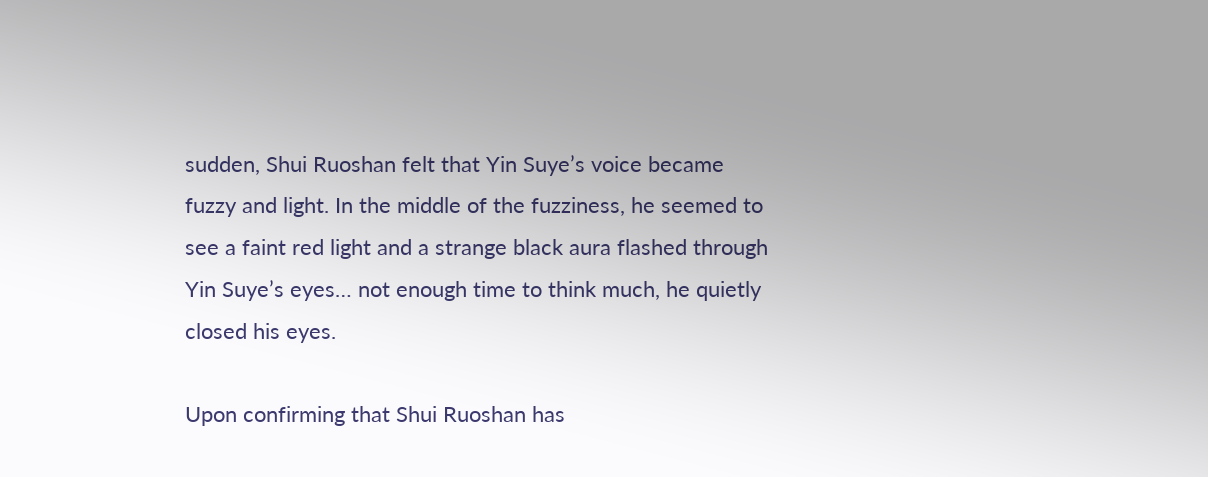sudden, Shui Ruoshan felt that Yin Suye’s voice became fuzzy and light. In the middle of the fuzziness, he seemed to see a faint red light and a strange black aura flashed through Yin Suye’s eyes… not enough time to think much, he quietly closed his eyes.

Upon confirming that Shui Ruoshan has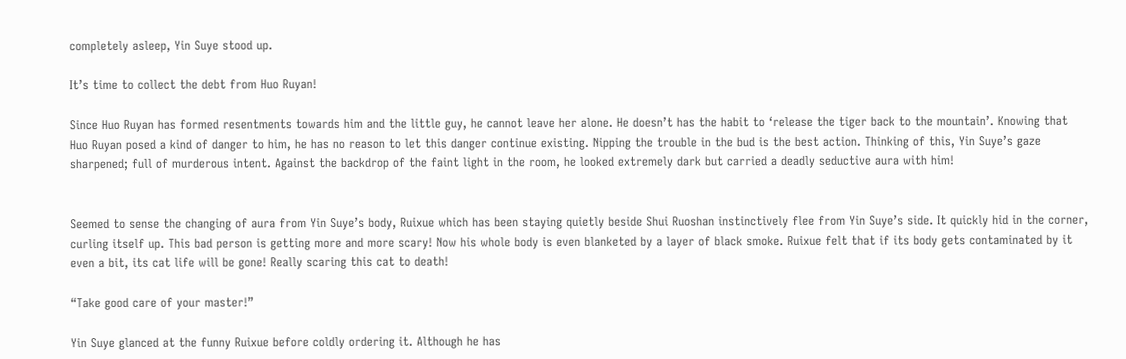completely asleep, Yin Suye stood up.

It’s time to collect the debt from Huo Ruyan!

Since Huo Ruyan has formed resentments towards him and the little guy, he cannot leave her alone. He doesn’t has the habit to ‘release the tiger back to the mountain’. Knowing that Huo Ruyan posed a kind of danger to him, he has no reason to let this danger continue existing. Nipping the trouble in the bud is the best action. Thinking of this, Yin Suye’s gaze sharpened; full of murderous intent. Against the backdrop of the faint light in the room, he looked extremely dark but carried a deadly seductive aura with him!


Seemed to sense the changing of aura from Yin Suye’s body, Ruixue which has been staying quietly beside Shui Ruoshan instinctively flee from Yin Suye’s side. It quickly hid in the corner, curling itself up. This bad person is getting more and more scary! Now his whole body is even blanketed by a layer of black smoke. Ruixue felt that if its body gets contaminated by it even a bit, its cat life will be gone! Really scaring this cat to death!

“Take good care of your master!”

Yin Suye glanced at the funny Ruixue before coldly ordering it. Although he has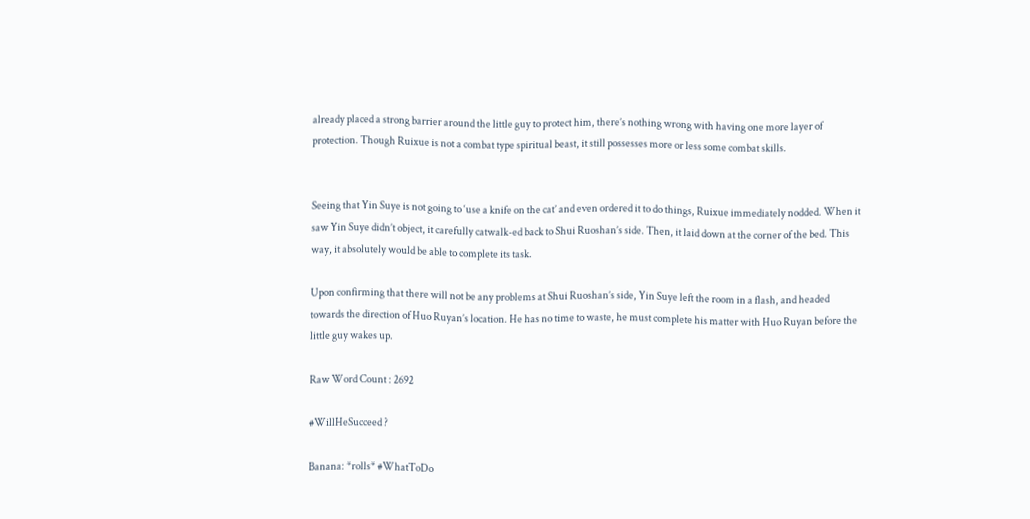already placed a strong barrier around the little guy to protect him, there’s nothing wrong with having one more layer of protection. Though Ruixue is not a combat type spiritual beast, it still possesses more or less some combat skills.


Seeing that Yin Suye is not going to ‘use a knife on the cat’ and even ordered it to do things, Ruixue immediately nodded. When it saw Yin Suye didn’t object, it carefully catwalk-ed back to Shui Ruoshan’s side. Then, it laid down at the corner of the bed. This way, it absolutely would be able to complete its task.

Upon confirming that there will not be any problems at Shui Ruoshan’s side, Yin Suye left the room in a flash, and headed towards the direction of Huo Ruyan’s location. He has no time to waste, he must complete his matter with Huo Ruyan before the little guy wakes up.

Raw Word Count : 2692

#WillHeSucceed ?

Banana: *rolls* #WhatToDo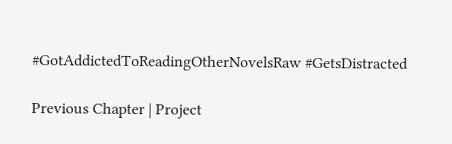#GotAddictedToReadingOtherNovelsRaw #GetsDistracted

Previous Chapter | Project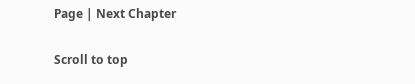Page | Next Chapter

Scroll to top